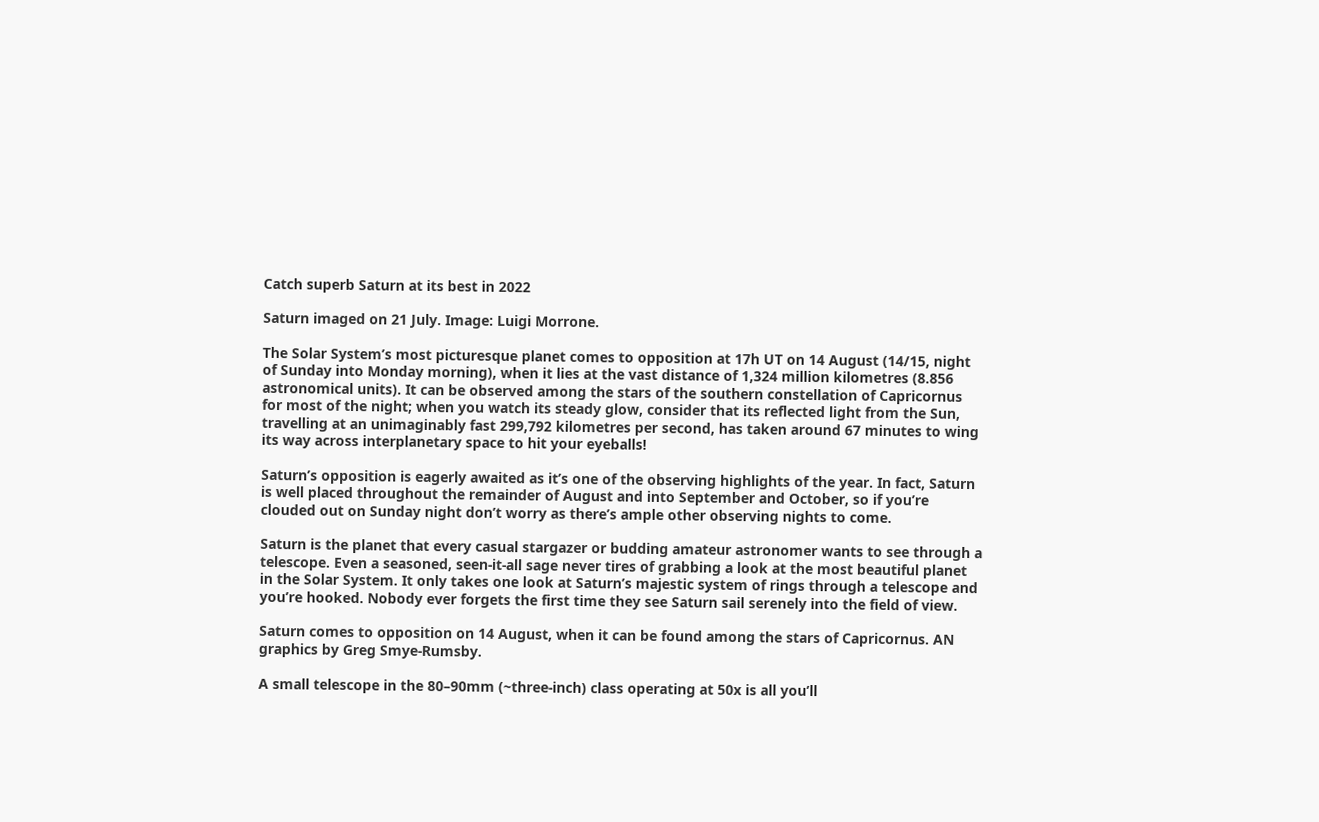Catch superb Saturn at its best in 2022

Saturn imaged on 21 July. Image: Luigi Morrone.

The Solar System’s most picturesque planet comes to opposition at 17h UT on 14 August (14/15, night of Sunday into Monday morning), when it lies at the vast distance of 1,324 million kilometres (8.856 astronomical units). It can be observed among the stars of the southern constellation of Capricornus for most of the night; when you watch its steady glow, consider that its reflected light from the Sun, travelling at an unimaginably fast 299,792 kilometres per second, has taken around 67 minutes to wing its way across interplanetary space to hit your eyeballs!

Saturn’s opposition is eagerly awaited as it’s one of the observing highlights of the year. In fact, Saturn is well placed throughout the remainder of August and into September and October, so if you’re clouded out on Sunday night don’t worry as there’s ample other observing nights to come.

Saturn is the planet that every casual stargazer or budding amateur astronomer wants to see through a telescope. Even a seasoned, seen-it-all sage never tires of grabbing a look at the most beautiful planet in the Solar System. It only takes one look at Saturn’s majestic system of rings through a telescope and you’re hooked. Nobody ever forgets the first time they see Saturn sail serenely into the field of view.

Saturn comes to opposition on 14 August, when it can be found among the stars of Capricornus. AN graphics by Greg Smye-Rumsby.

A small telescope in the 80–90mm (~three-inch) class operating at 50x is all you’ll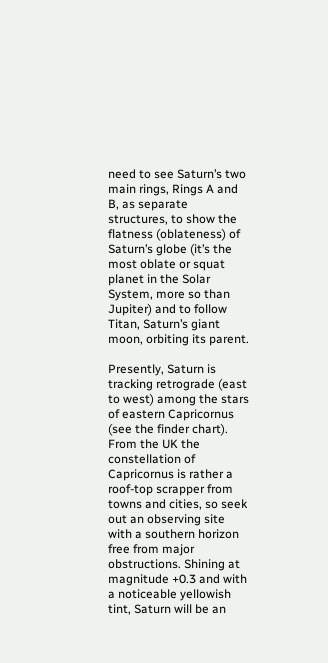need to see Saturn’s two main rings, Rings A and B, as separate structures, to show the flatness (oblateness) of Saturn’s globe (it’s the most oblate or squat planet in the Solar System, more so than Jupiter) and to follow Titan, Saturn’s giant moon, orbiting its parent.

Presently, Saturn is tracking retrograde (east to west) among the stars of eastern Capricornus (see the finder chart). From the UK the constellation of Capricornus is rather a roof-top scrapper from towns and cities, so seek out an observing site with a southern horizon free from major obstructions. Shining at magnitude +0.3 and with a noticeable yellowish tint, Saturn will be an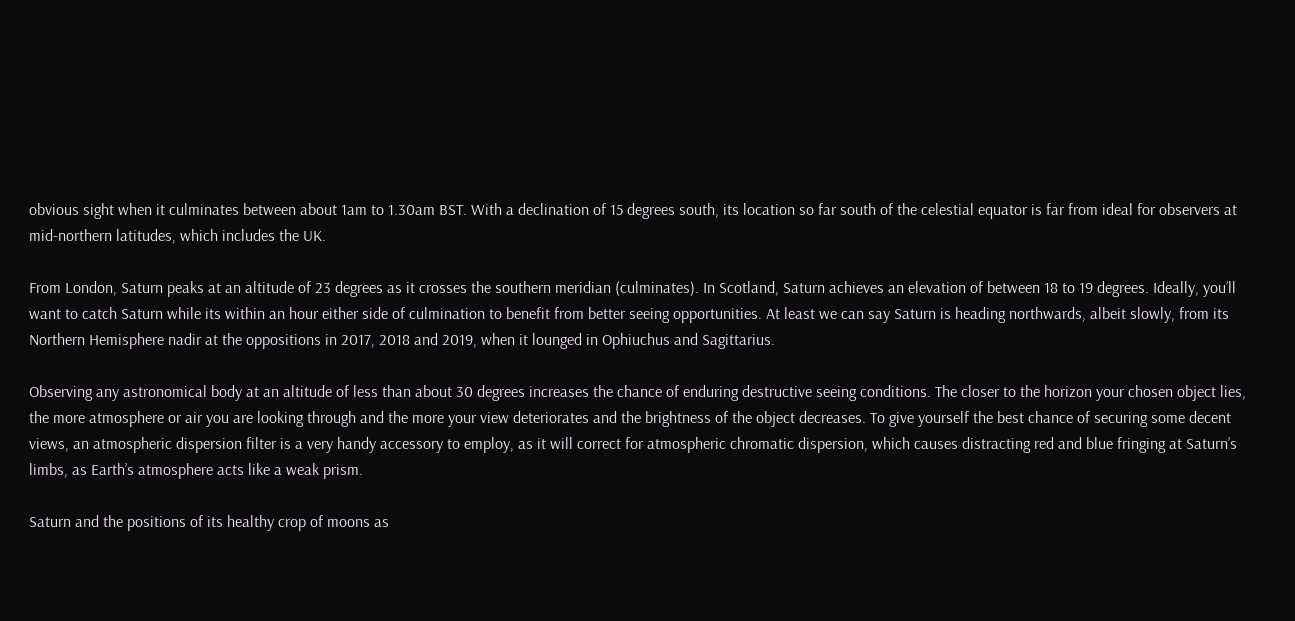obvious sight when it culminates between about 1am to 1.30am BST. With a declination of 15 degrees south, its location so far south of the celestial equator is far from ideal for observers at mid-northern latitudes, which includes the UK.

From London, Saturn peaks at an altitude of 23 degrees as it crosses the southern meridian (culminates). In Scotland, Saturn achieves an elevation of between 18 to 19 degrees. Ideally, you’ll want to catch Saturn while its within an hour either side of culmination to benefit from better seeing opportunities. At least we can say Saturn is heading northwards, albeit slowly, from its Northern Hemisphere nadir at the oppositions in 2017, 2018 and 2019, when it lounged in Ophiuchus and Sagittarius.

Observing any astronomical body at an altitude of less than about 30 degrees increases the chance of enduring destructive seeing conditions. The closer to the horizon your chosen object lies, the more atmosphere or air you are looking through and the more your view deteriorates and the brightness of the object decreases. To give yourself the best chance of securing some decent views, an atmospheric dispersion filter is a very handy accessory to employ, as it will correct for atmospheric chromatic dispersion, which causes distracting red and blue fringing at Saturn’s limbs, as Earth’s atmosphere acts like a weak prism.

Saturn and the positions of its healthy crop of moons as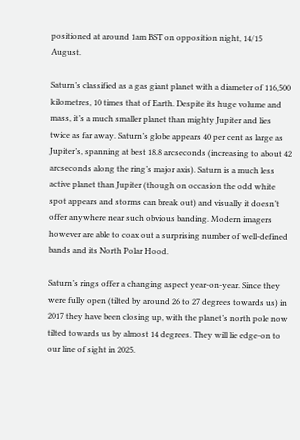positioned at around 1am BST on opposition night, 14/15 August.

Saturn’s classified as a gas giant planet with a diameter of 116,500 kilometres, 10 times that of Earth. Despite its huge volume and mass, it’s a much smaller planet than mighty Jupiter and lies twice as far away. Saturn’s globe appears 40 per cent as large as Jupiter’s, spanning at best 18.8 arcseconds (increasing to about 42 arcseconds along the ring’s major axis). Saturn is a much less active planet than Jupiter (though on occasion the odd white spot appears and storms can break out) and visually it doesn’t offer anywhere near such obvious banding. Modern imagers however are able to coax out a surprising number of well-defined bands and its North Polar Hood.

Saturn’s rings offer a changing aspect year-on-year. Since they were fully open (tilted by around 26 to 27 degrees towards us) in 2017 they have been closing up, with the planet’s north pole now tilted towards us by almost 14 degrees. They will lie edge-on to our line of sight in 2025.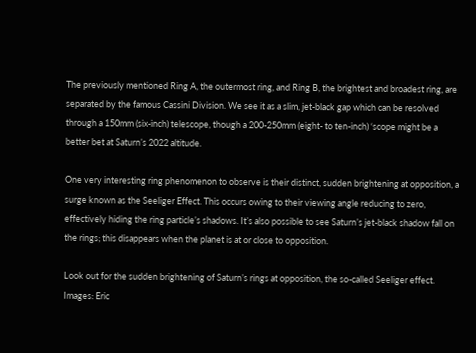The previously mentioned Ring A, the outermost ring, and Ring B, the brightest and broadest ring, are separated by the famous Cassini Division. We see it as a slim, jet-black gap which can be resolved through a 150mm (six-inch) telescope, though a 200-250mm (eight- to ten-inch) ‘scope might be a better bet at Saturn’s 2022 altitude.

One very interesting ring phenomenon to observe is their distinct, sudden brightening at opposition, a surge known as the Seeliger Effect. This occurs owing to their viewing angle reducing to zero, effectively hiding the ring particle’s shadows. It’s also possible to see Saturn’s jet-black shadow fall on the rings; this disappears when the planet is at or close to opposition.

Look out for the sudden brightening of Saturn’s rings at opposition, the so-called Seeliger effect. Images: Eric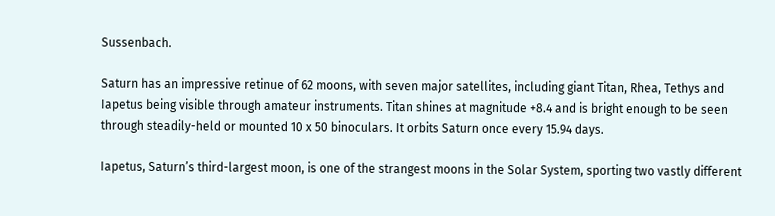Sussenbach.

Saturn has an impressive retinue of 62 moons, with seven major satellites, including giant Titan, Rhea, Tethys and Iapetus being visible through amateur instruments. Titan shines at magnitude +8.4 and is bright enough to be seen through steadily-held or mounted 10 x 50 binoculars. It orbits Saturn once every 15.94 days.

Iapetus, Saturn’s third-largest moon, is one of the strangest moons in the Solar System, sporting two vastly different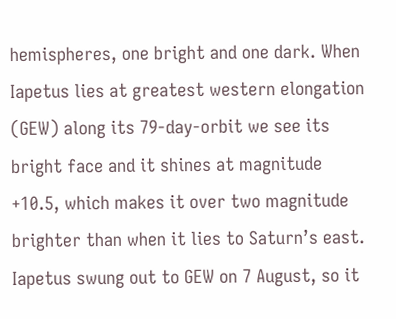hemispheres, one bright and one dark. When Iapetus lies at greatest western elongation (GEW) along its 79-day-orbit we see its bright face and it shines at magnitude +10.5, which makes it over two magnitude brighter than when it lies to Saturn’s east. Iapetus swung out to GEW on 7 August, so it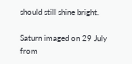should still shine bright.

Saturn imaged on 29 July from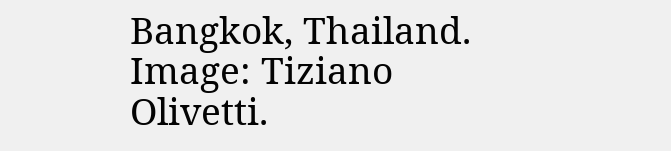Bangkok, Thailand. Image: Tiziano Olivetti.